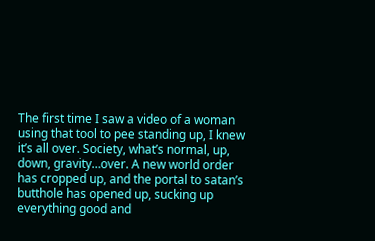The first time I saw a video of a woman using that tool to pee standing up, I knew it’s all over. Society, what’s normal, up, down, gravity…over. A new world order has cropped up, and the portal to satan’s butthole has opened up, sucking up everything good and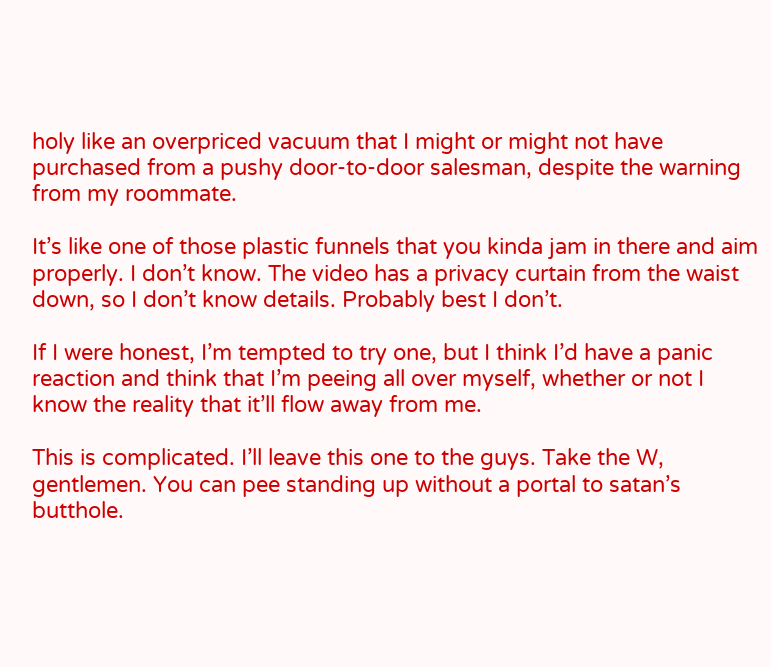holy like an overpriced vacuum that I might or might not have purchased from a pushy door-to-door salesman, despite the warning from my roommate.

It’s like one of those plastic funnels that you kinda jam in there and aim properly. I don’t know. The video has a privacy curtain from the waist down, so I don’t know details. Probably best I don’t.

If I were honest, I’m tempted to try one, but I think I’d have a panic reaction and think that I’m peeing all over myself, whether or not I know the reality that it’ll flow away from me.

This is complicated. I’ll leave this one to the guys. Take the W, gentlemen. You can pee standing up without a portal to satan’s butthole.